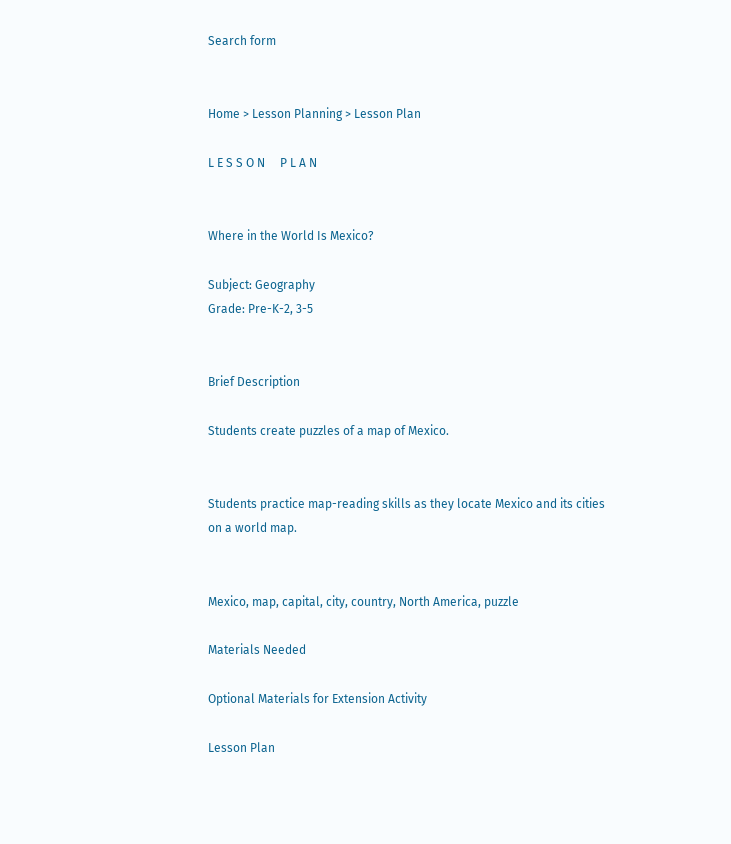Search form


Home > Lesson Planning > Lesson Plan

L E S S O N     P L A N


Where in the World Is Mexico?

Subject: Geography
Grade: Pre-K-2, 3-5


Brief Description

Students create puzzles of a map of Mexico.


Students practice map-reading skills as they locate Mexico and its cities on a world map.


Mexico, map, capital, city, country, North America, puzzle

Materials Needed

Optional Materials for Extension Activity

Lesson Plan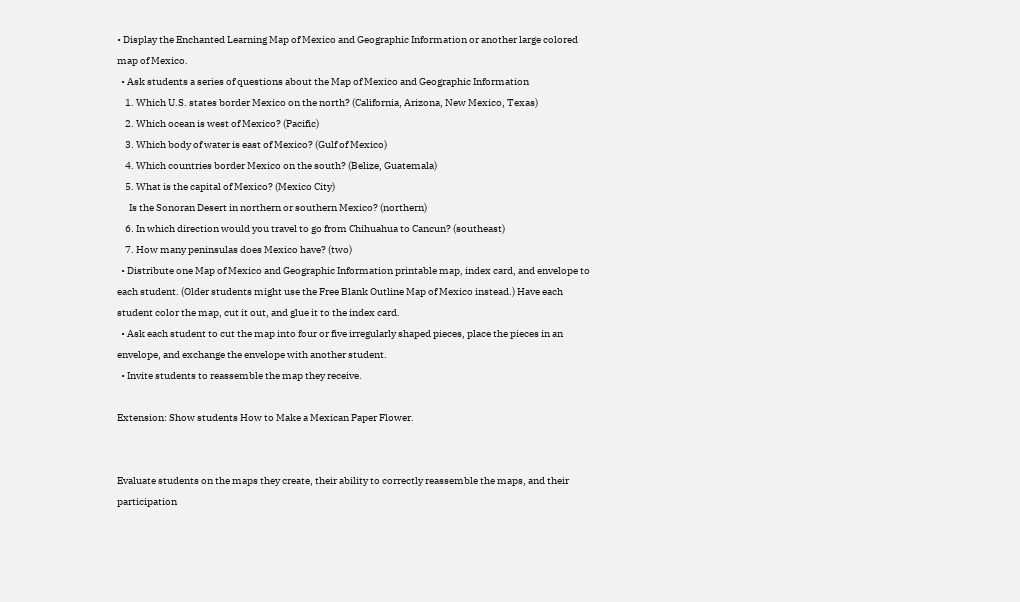• Display the Enchanted Learning Map of Mexico and Geographic Information or another large colored map of Mexico.
  • Ask students a series of questions about the Map of Mexico and Geographic Information
    1. Which U.S. states border Mexico on the north? (California, Arizona, New Mexico, Texas)
    2. Which ocean is west of Mexico? (Pacific)
    3. Which body of water is east of Mexico? (Gulf of Mexico)
    4. Which countries border Mexico on the south? (Belize, Guatemala)
    5. What is the capital of Mexico? (Mexico City)
      Is the Sonoran Desert in northern or southern Mexico? (northern)
    6. In which direction would you travel to go from Chihuahua to Cancun? (southeast)
    7. How many peninsulas does Mexico have? (two)
  • Distribute one Map of Mexico and Geographic Information printable map, index card, and envelope to each student. (Older students might use the Free Blank Outline Map of Mexico instead.) Have each student color the map, cut it out, and glue it to the index card.
  • Ask each student to cut the map into four or five irregularly shaped pieces, place the pieces in an envelope, and exchange the envelope with another student.
  • Invite students to reassemble the map they receive.

Extension: Show students How to Make a Mexican Paper Flower.


Evaluate students on the maps they create, their ability to correctly reassemble the maps, and their participation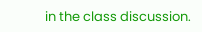in the class discussion.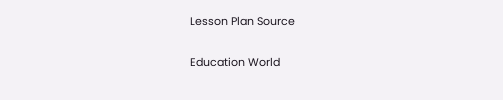Lesson Plan Source

Education World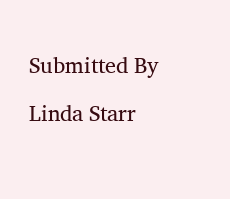Submitted By

Linda Starr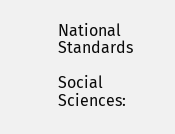National Standards

Social Sciences: